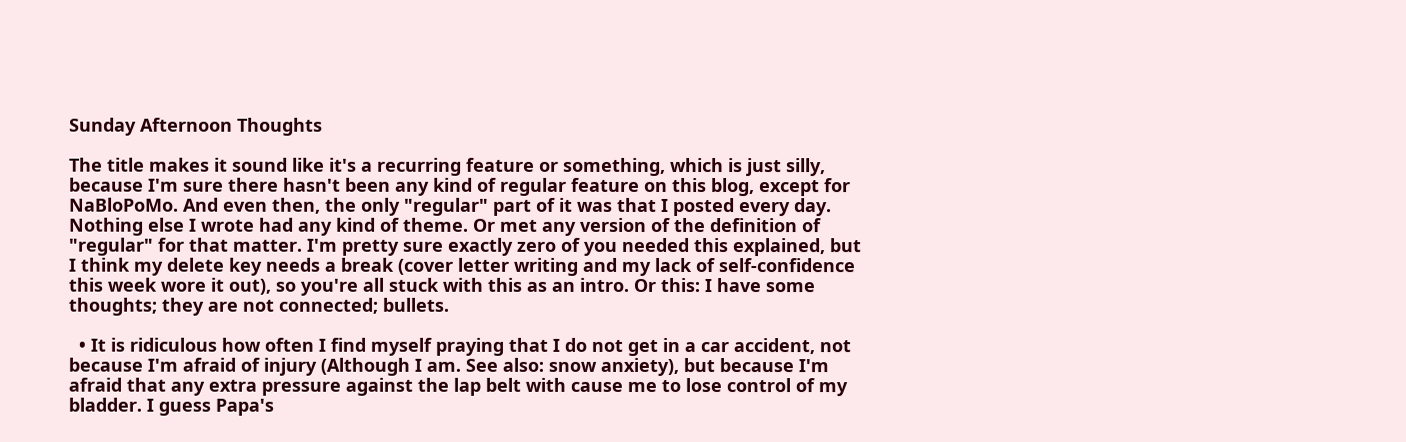Sunday Afternoon Thoughts

The title makes it sound like it's a recurring feature or something, which is just silly, because I'm sure there hasn't been any kind of regular feature on this blog, except for NaBloPoMo. And even then, the only "regular" part of it was that I posted every day. Nothing else I wrote had any kind of theme. Or met any version of the definition of "regular" for that matter. I'm pretty sure exactly zero of you needed this explained, but I think my delete key needs a break (cover letter writing and my lack of self-confidence this week wore it out), so you're all stuck with this as an intro. Or this: I have some thoughts; they are not connected; bullets.

  • It is ridiculous how often I find myself praying that I do not get in a car accident, not because I'm afraid of injury (Although I am. See also: snow anxiety), but because I'm afraid that any extra pressure against the lap belt with cause me to lose control of my bladder. I guess Papa's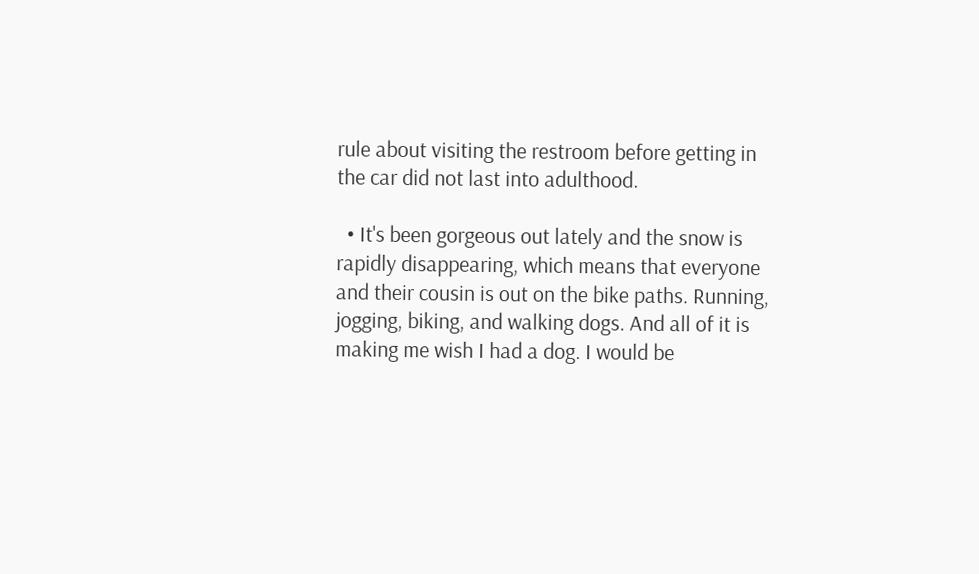rule about visiting the restroom before getting in the car did not last into adulthood.

  • It's been gorgeous out lately and the snow is rapidly disappearing, which means that everyone and their cousin is out on the bike paths. Running, jogging, biking, and walking dogs. And all of it is making me wish I had a dog. I would be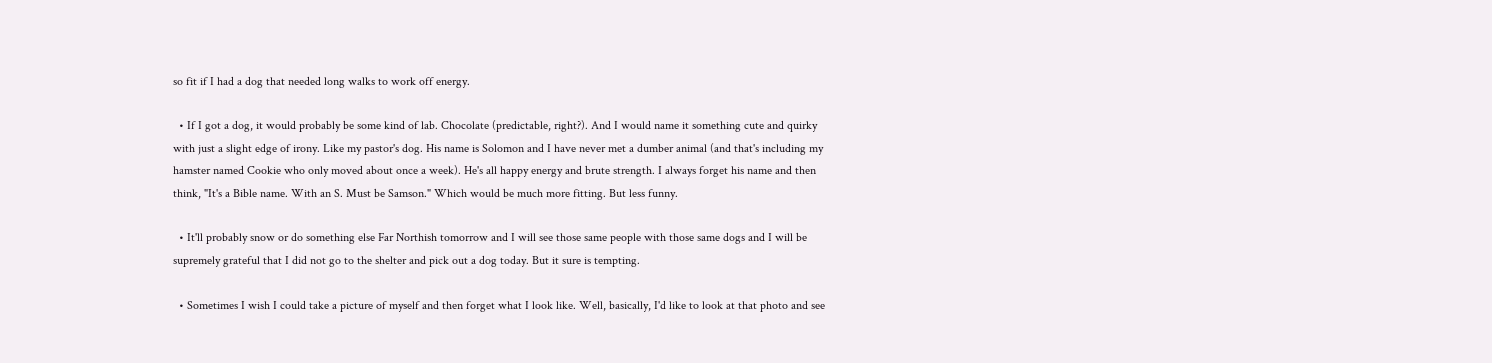so fit if I had a dog that needed long walks to work off energy.

  • If I got a dog, it would probably be some kind of lab. Chocolate (predictable, right?). And I would name it something cute and quirky with just a slight edge of irony. Like my pastor's dog. His name is Solomon and I have never met a dumber animal (and that's including my hamster named Cookie who only moved about once a week). He's all happy energy and brute strength. I always forget his name and then think, "It's a Bible name. With an S. Must be Samson." Which would be much more fitting. But less funny.

  • It'll probably snow or do something else Far Northish tomorrow and I will see those same people with those same dogs and I will be supremely grateful that I did not go to the shelter and pick out a dog today. But it sure is tempting.

  • Sometimes I wish I could take a picture of myself and then forget what I look like. Well, basically, I'd like to look at that photo and see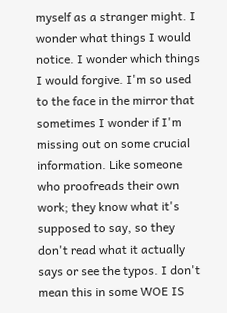myself as a stranger might. I wonder what things I would notice. I wonder which things I would forgive. I'm so used to the face in the mirror that sometimes I wonder if I'm missing out on some crucial information. Like someone who proofreads their own work; they know what it's supposed to say, so they don't read what it actually says or see the typos. I don't mean this in some WOE IS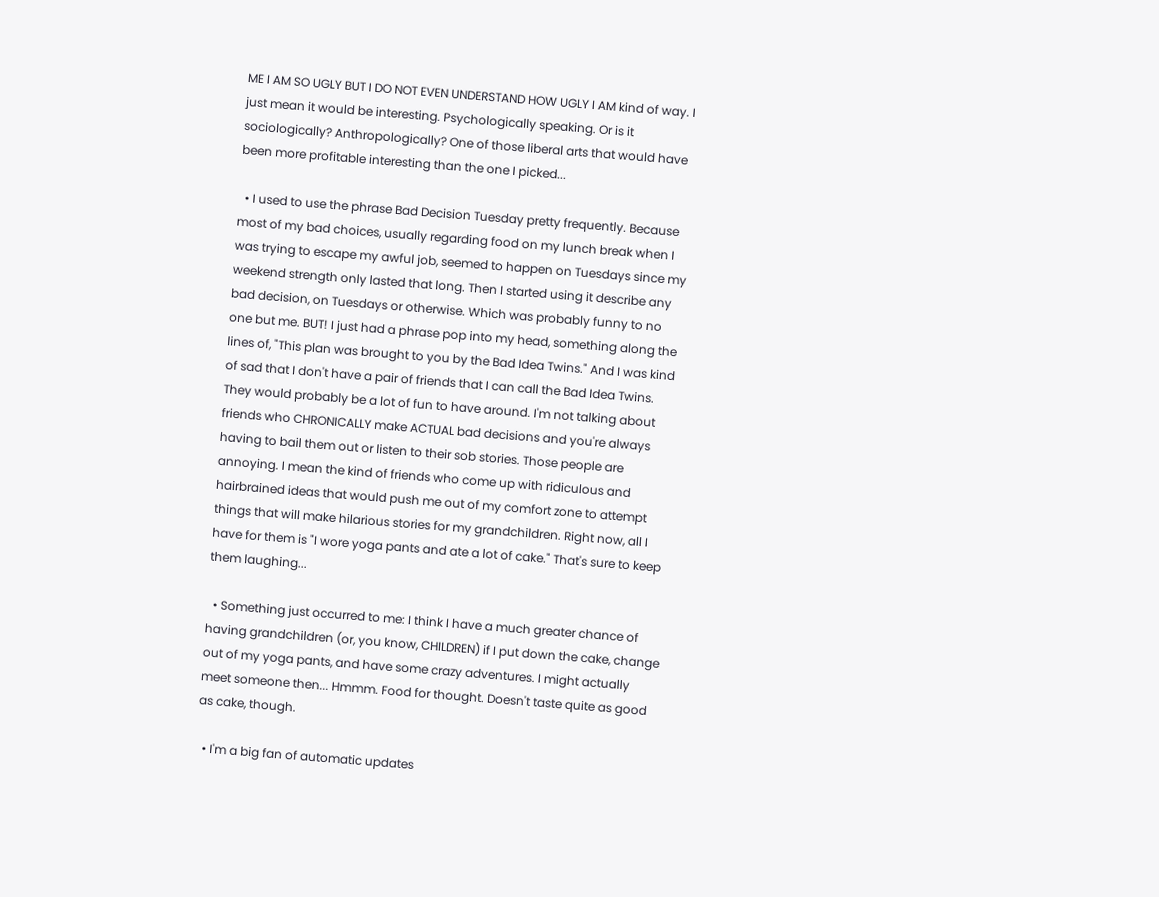ME I AM SO UGLY BUT I DO NOT EVEN UNDERSTAND HOW UGLY I AM kind of way. I just mean it would be interesting. Psychologically speaking. Or is it sociologically? Anthropologically? One of those liberal arts that would have been more profitable interesting than the one I picked...

  • I used to use the phrase Bad Decision Tuesday pretty frequently. Because most of my bad choices, usually regarding food on my lunch break when I was trying to escape my awful job, seemed to happen on Tuesdays since my weekend strength only lasted that long. Then I started using it describe any bad decision, on Tuesdays or otherwise. Which was probably funny to no one but me. BUT! I just had a phrase pop into my head, something along the lines of, "This plan was brought to you by the Bad Idea Twins." And I was kind of sad that I don't have a pair of friends that I can call the Bad Idea Twins. They would probably be a lot of fun to have around. I'm not talking about friends who CHRONICALLY make ACTUAL bad decisions and you're always having to bail them out or listen to their sob stories. Those people are annoying. I mean the kind of friends who come up with ridiculous and hairbrained ideas that would push me out of my comfort zone to attempt things that will make hilarious stories for my grandchildren. Right now, all I have for them is "I wore yoga pants and ate a lot of cake." That's sure to keep them laughing...

  • Something just occurred to me: I think I have a much greater chance of having grandchildren (or, you know, CHILDREN) if I put down the cake, change out of my yoga pants, and have some crazy adventures. I might actually meet someone then... Hmmm. Food for thought. Doesn't taste quite as good as cake, though.

  • I'm a big fan of automatic updates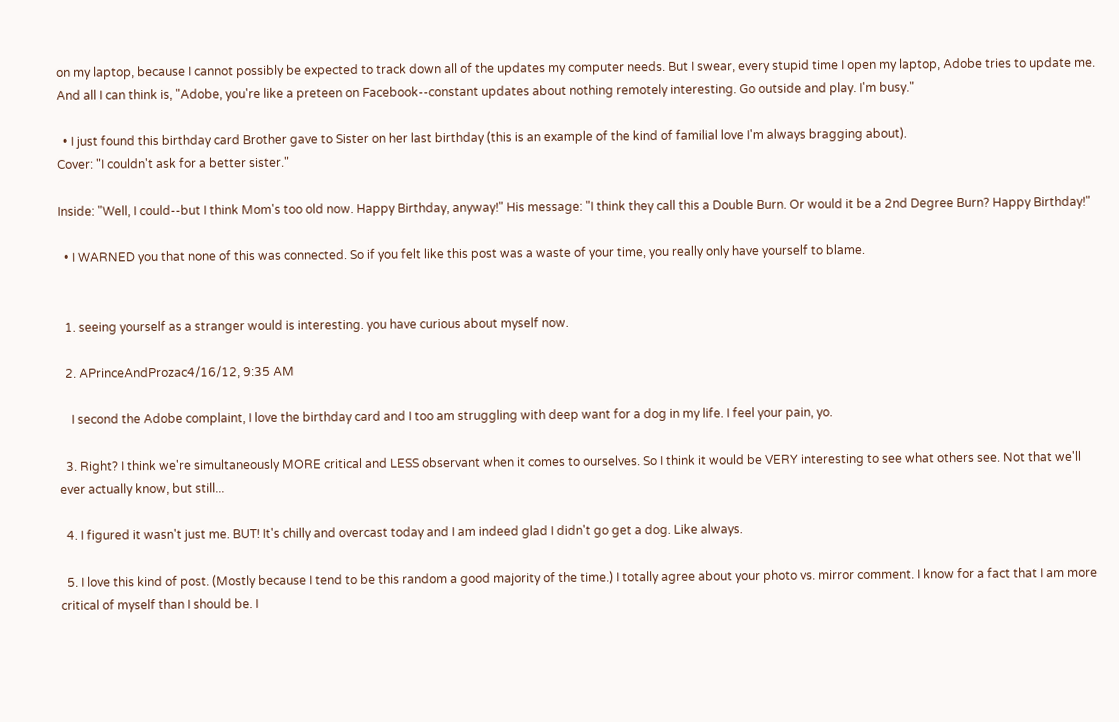on my laptop, because I cannot possibly be expected to track down all of the updates my computer needs. But I swear, every stupid time I open my laptop, Adobe tries to update me. And all I can think is, "Adobe, you're like a preteen on Facebook--constant updates about nothing remotely interesting. Go outside and play. I'm busy."

  • I just found this birthday card Brother gave to Sister on her last birthday (this is an example of the kind of familial love I'm always bragging about).
Cover: "I couldn't ask for a better sister."

Inside: "Well, I could--but I think Mom's too old now. Happy Birthday, anyway!" His message: "I think they call this a Double Burn. Or would it be a 2nd Degree Burn? Happy Birthday!"

  • I WARNED you that none of this was connected. So if you felt like this post was a waste of your time, you really only have yourself to blame.


  1. seeing yourself as a stranger would is interesting. you have curious about myself now.

  2. APrinceAndProzac4/16/12, 9:35 AM

    I second the Adobe complaint, I love the birthday card and I too am struggling with deep want for a dog in my life. I feel your pain, yo.

  3. Right? I think we're simultaneously MORE critical and LESS observant when it comes to ourselves. So I think it would be VERY interesting to see what others see. Not that we'll ever actually know, but still...

  4. I figured it wasn't just me. BUT! It's chilly and overcast today and I am indeed glad I didn't go get a dog. Like always.

  5. I love this kind of post. (Mostly because I tend to be this random a good majority of the time.) I totally agree about your photo vs. mirror comment. I know for a fact that I am more critical of myself than I should be. I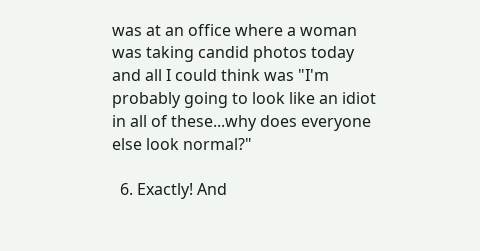was at an office where a woman was taking candid photos today and all I could think was "I'm probably going to look like an idiot in all of these...why does everyone else look normal?"

  6. Exactly! And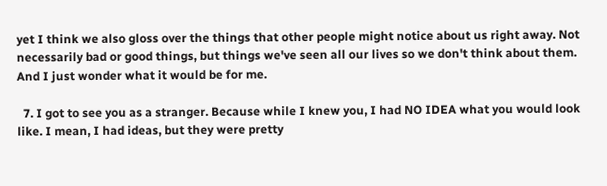yet I think we also gloss over the things that other people might notice about us right away. Not necessarily bad or good things, but things we've seen all our lives so we don't think about them. And I just wonder what it would be for me.

  7. I got to see you as a stranger. Because while I knew you, I had NO IDEA what you would look like. I mean, I had ideas, but they were pretty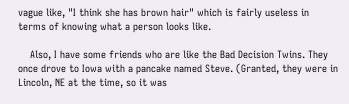vague like, "I think she has brown hair" which is fairly useless in terms of knowing what a person looks like.

    Also, I have some friends who are like the Bad Decision Twins. They once drove to Iowa with a pancake named Steve. (Granted, they were in Lincoln, NE at the time, so it was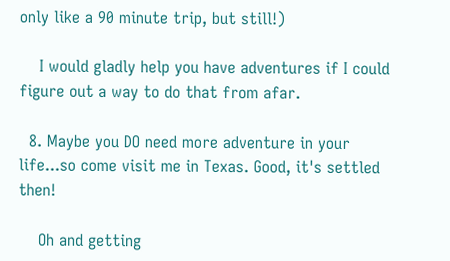only like a 90 minute trip, but still!)

    I would gladly help you have adventures if I could figure out a way to do that from afar.

  8. Maybe you DO need more adventure in your life...so come visit me in Texas. Good, it's settled then!

    Oh and getting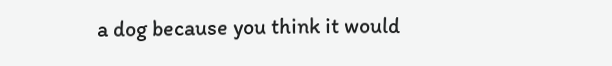a dog because you think it would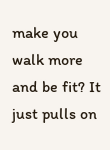make you walk more and be fit? It just pulls on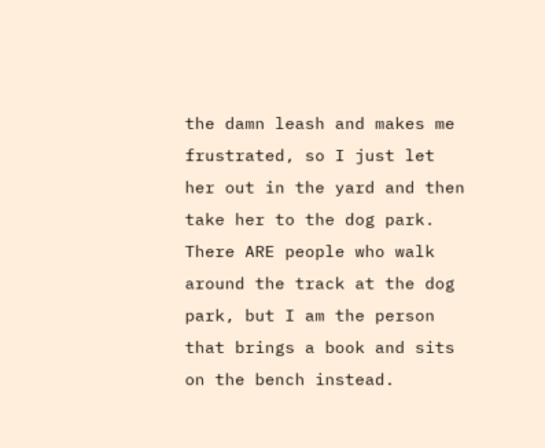the damn leash and makes me frustrated, so I just let her out in the yard and then take her to the dog park. There ARE people who walk around the track at the dog park, but I am the person that brings a book and sits on the bench instead.